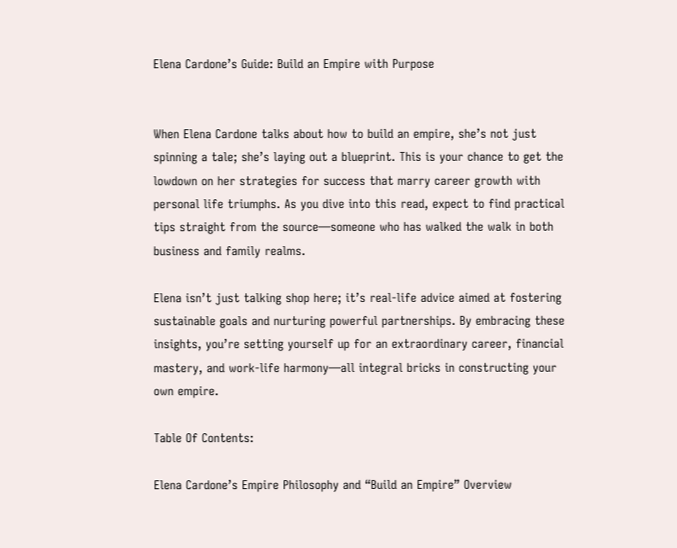Elena Cardone’s Guide: Build an Empire with Purpose


When Elena Cardone talks about how to build an empire, she’s not just spinning a tale; she’s laying out a blueprint. This is your chance to get the lowdown on her strategies for success that marry career growth with personal life triumphs. As you dive into this read, expect to find practical tips straight from the source—someone who has walked the walk in both business and family realms.

Elena isn’t just talking shop here; it’s real-life advice aimed at fostering sustainable goals and nurturing powerful partnerships. By embracing these insights, you’re setting yourself up for an extraordinary career, financial mastery, and work-life harmony—all integral bricks in constructing your own empire.

Table Of Contents:

Elena Cardone’s Empire Philosophy and “Build an Empire” Overview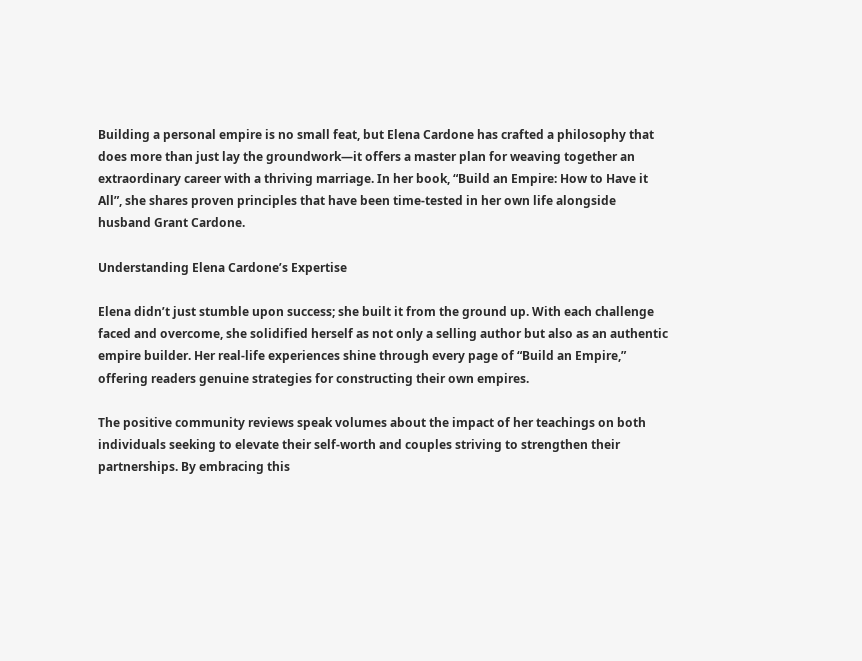Building a personal empire is no small feat, but Elena Cardone has crafted a philosophy that does more than just lay the groundwork—it offers a master plan for weaving together an extraordinary career with a thriving marriage. In her book, “Build an Empire: How to Have it All”, she shares proven principles that have been time-tested in her own life alongside husband Grant Cardone.

Understanding Elena Cardone’s Expertise

Elena didn’t just stumble upon success; she built it from the ground up. With each challenge faced and overcome, she solidified herself as not only a selling author but also as an authentic empire builder. Her real-life experiences shine through every page of “Build an Empire,” offering readers genuine strategies for constructing their own empires.

The positive community reviews speak volumes about the impact of her teachings on both individuals seeking to elevate their self-worth and couples striving to strengthen their partnerships. By embracing this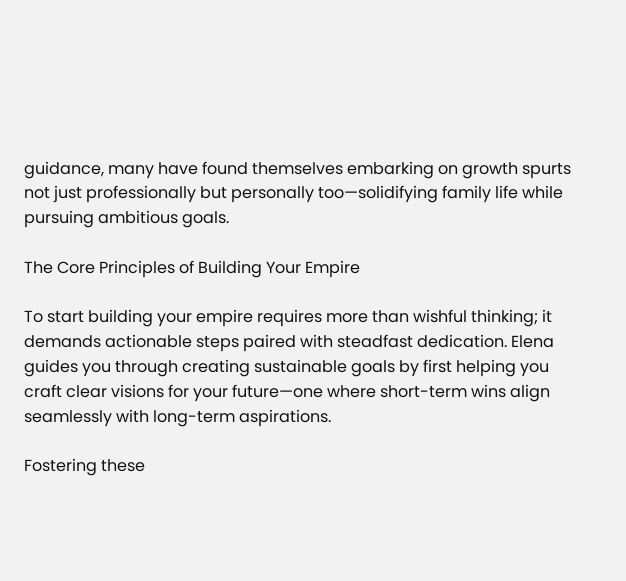guidance, many have found themselves embarking on growth spurts not just professionally but personally too—solidifying family life while pursuing ambitious goals.

The Core Principles of Building Your Empire

To start building your empire requires more than wishful thinking; it demands actionable steps paired with steadfast dedication. Elena guides you through creating sustainable goals by first helping you craft clear visions for your future—one where short-term wins align seamlessly with long-term aspirations.

Fostering these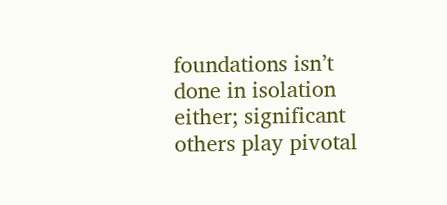foundations isn’t done in isolation either; significant others play pivotal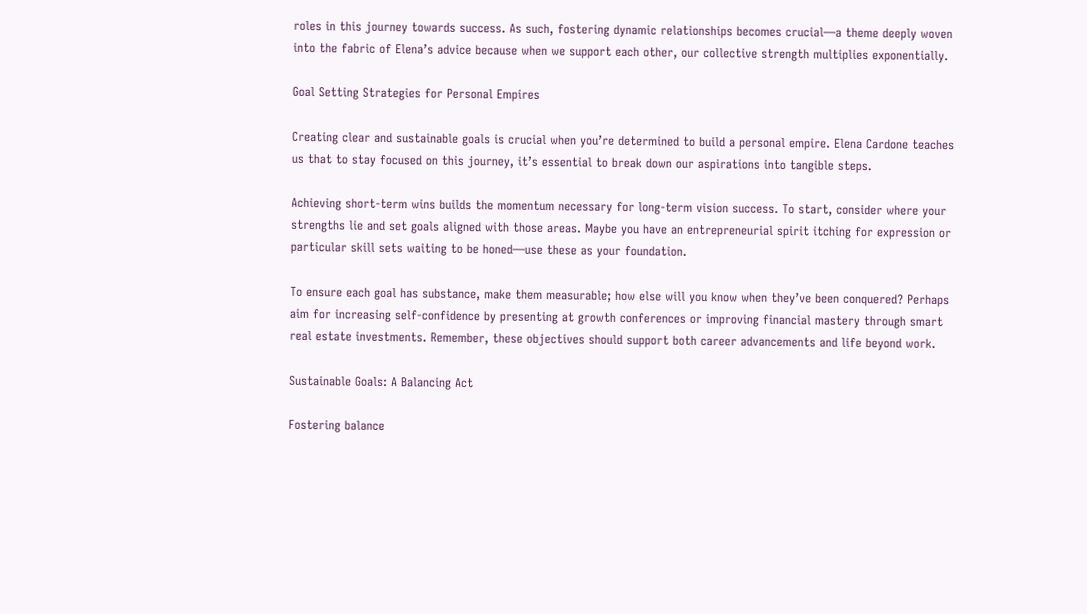roles in this journey towards success. As such, fostering dynamic relationships becomes crucial—a theme deeply woven into the fabric of Elena’s advice because when we support each other, our collective strength multiplies exponentially.

Goal Setting Strategies for Personal Empires

Creating clear and sustainable goals is crucial when you’re determined to build a personal empire. Elena Cardone teaches us that to stay focused on this journey, it’s essential to break down our aspirations into tangible steps.

Achieving short-term wins builds the momentum necessary for long-term vision success. To start, consider where your strengths lie and set goals aligned with those areas. Maybe you have an entrepreneurial spirit itching for expression or particular skill sets waiting to be honed—use these as your foundation.

To ensure each goal has substance, make them measurable; how else will you know when they’ve been conquered? Perhaps aim for increasing self-confidence by presenting at growth conferences or improving financial mastery through smart real estate investments. Remember, these objectives should support both career advancements and life beyond work.

Sustainable Goals: A Balancing Act

Fostering balance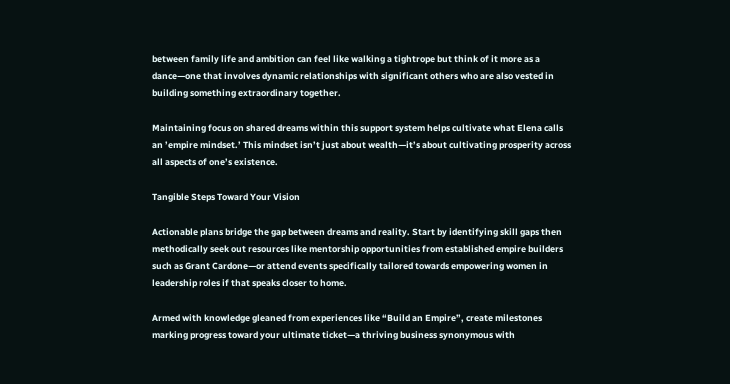between family life and ambition can feel like walking a tightrope but think of it more as a dance—one that involves dynamic relationships with significant others who are also vested in building something extraordinary together.

Maintaining focus on shared dreams within this support system helps cultivate what Elena calls an ’empire mindset.’ This mindset isn’t just about wealth—it’s about cultivating prosperity across all aspects of one’s existence.

Tangible Steps Toward Your Vision

Actionable plans bridge the gap between dreams and reality. Start by identifying skill gaps then methodically seek out resources like mentorship opportunities from established empire builders such as Grant Cardone—or attend events specifically tailored towards empowering women in leadership roles if that speaks closer to home.

Armed with knowledge gleaned from experiences like “Build an Empire”, create milestones marking progress toward your ultimate ticket—a thriving business synonymous with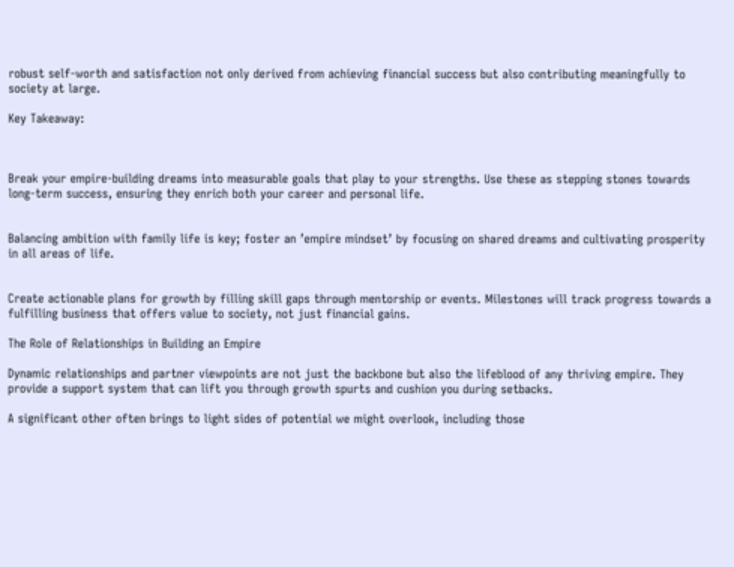robust self-worth and satisfaction not only derived from achieving financial success but also contributing meaningfully to society at large.

Key Takeaway:



Break your empire-building dreams into measurable goals that play to your strengths. Use these as stepping stones towards long-term success, ensuring they enrich both your career and personal life.


Balancing ambition with family life is key; foster an ’empire mindset’ by focusing on shared dreams and cultivating prosperity in all areas of life.


Create actionable plans for growth by filling skill gaps through mentorship or events. Milestones will track progress towards a fulfilling business that offers value to society, not just financial gains.

The Role of Relationships in Building an Empire

Dynamic relationships and partner viewpoints are not just the backbone but also the lifeblood of any thriving empire. They provide a support system that can lift you through growth spurts and cushion you during setbacks.

A significant other often brings to light sides of potential we might overlook, including those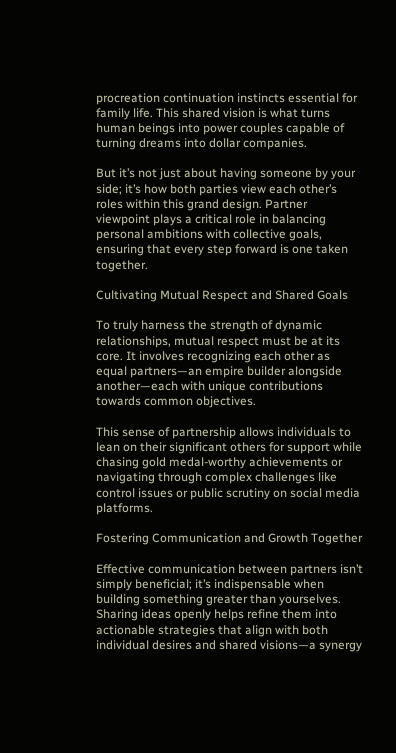procreation continuation instincts essential for family life. This shared vision is what turns human beings into power couples capable of turning dreams into dollar companies.

But it’s not just about having someone by your side; it’s how both parties view each other’s roles within this grand design. Partner viewpoint plays a critical role in balancing personal ambitions with collective goals, ensuring that every step forward is one taken together.

Cultivating Mutual Respect and Shared Goals

To truly harness the strength of dynamic relationships, mutual respect must be at its core. It involves recognizing each other as equal partners—an empire builder alongside another—each with unique contributions towards common objectives.

This sense of partnership allows individuals to lean on their significant others for support while chasing gold medal-worthy achievements or navigating through complex challenges like control issues or public scrutiny on social media platforms.

Fostering Communication and Growth Together

Effective communication between partners isn’t simply beneficial; it’s indispensable when building something greater than yourselves. Sharing ideas openly helps refine them into actionable strategies that align with both individual desires and shared visions—a synergy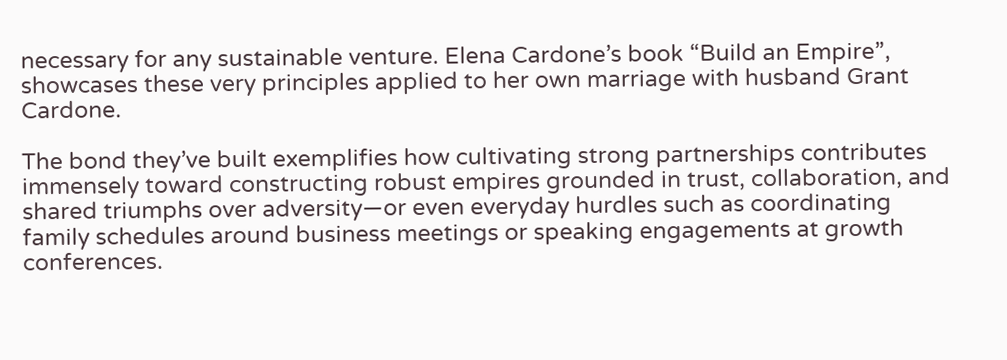necessary for any sustainable venture. Elena Cardone’s book “Build an Empire”, showcases these very principles applied to her own marriage with husband Grant Cardone.

The bond they’ve built exemplifies how cultivating strong partnerships contributes immensely toward constructing robust empires grounded in trust, collaboration, and shared triumphs over adversity—or even everyday hurdles such as coordinating family schedules around business meetings or speaking engagements at growth conferences.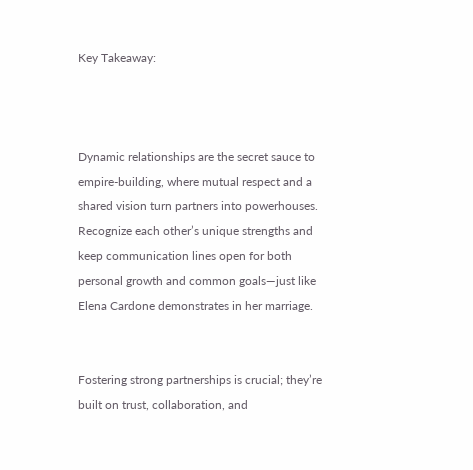Key Takeaway:



Dynamic relationships are the secret sauce to empire-building, where mutual respect and a shared vision turn partners into powerhouses. Recognize each other’s unique strengths and keep communication lines open for both personal growth and common goals—just like Elena Cardone demonstrates in her marriage.


Fostering strong partnerships is crucial; they’re built on trust, collaboration, and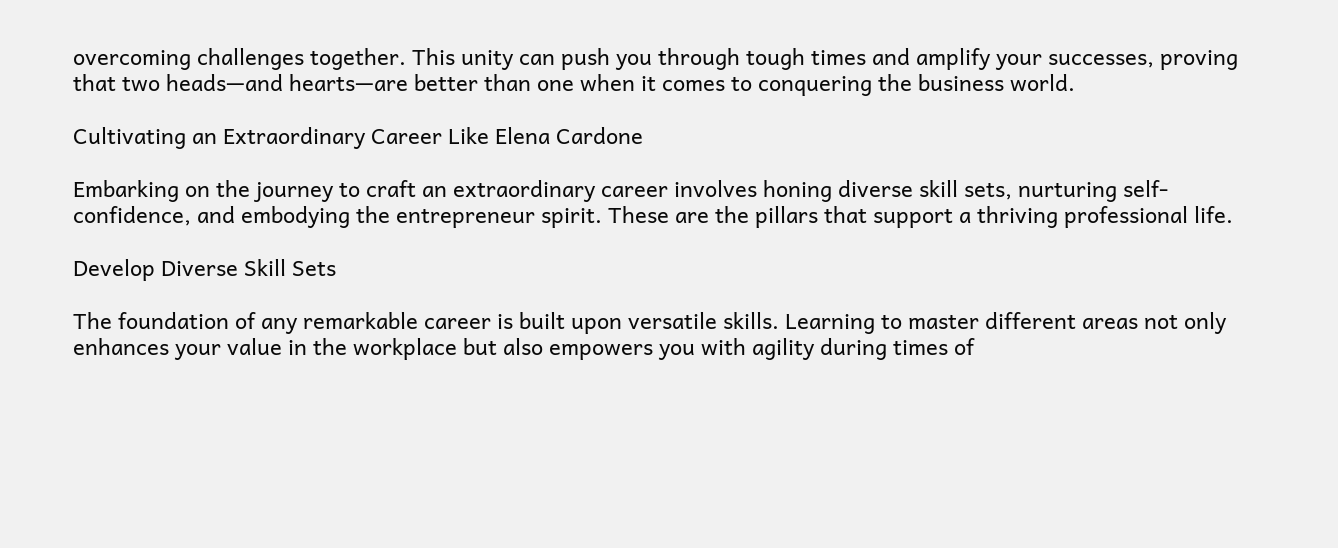overcoming challenges together. This unity can push you through tough times and amplify your successes, proving that two heads—and hearts—are better than one when it comes to conquering the business world.

Cultivating an Extraordinary Career Like Elena Cardone

Embarking on the journey to craft an extraordinary career involves honing diverse skill sets, nurturing self-confidence, and embodying the entrepreneur spirit. These are the pillars that support a thriving professional life.

Develop Diverse Skill Sets

The foundation of any remarkable career is built upon versatile skills. Learning to master different areas not only enhances your value in the workplace but also empowers you with agility during times of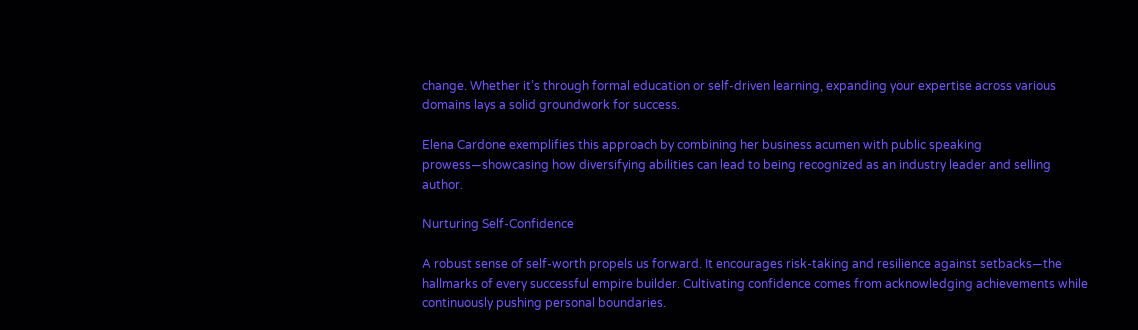change. Whether it’s through formal education or self-driven learning, expanding your expertise across various domains lays a solid groundwork for success.

Elena Cardone exemplifies this approach by combining her business acumen with public speaking prowess—showcasing how diversifying abilities can lead to being recognized as an industry leader and selling author.

Nurturing Self-Confidence

A robust sense of self-worth propels us forward. It encourages risk-taking and resilience against setbacks—the hallmarks of every successful empire builder. Cultivating confidence comes from acknowledging achievements while continuously pushing personal boundaries.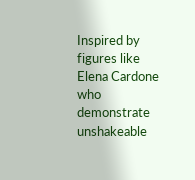Inspired by figures like Elena Cardone who demonstrate unshakeable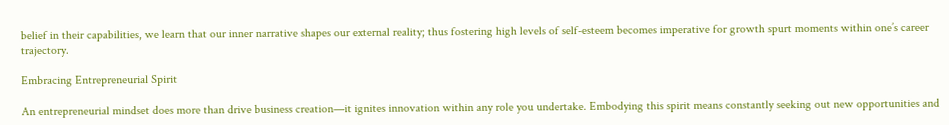belief in their capabilities, we learn that our inner narrative shapes our external reality; thus fostering high levels of self-esteem becomes imperative for growth spurt moments within one’s career trajectory.

Embracing Entrepreneurial Spirit

An entrepreneurial mindset does more than drive business creation—it ignites innovation within any role you undertake. Embodying this spirit means constantly seeking out new opportunities and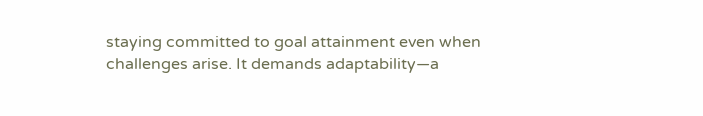staying committed to goal attainment even when challenges arise. It demands adaptability—a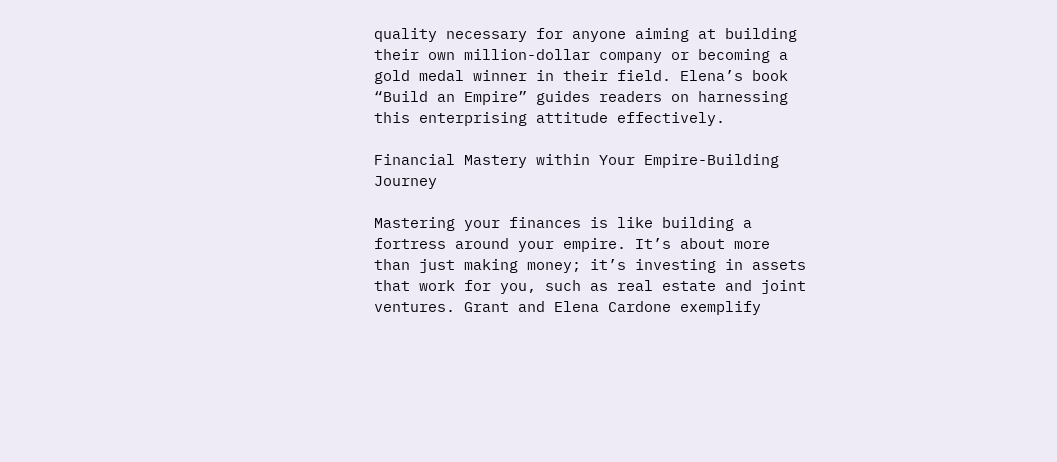quality necessary for anyone aiming at building their own million-dollar company or becoming a gold medal winner in their field. Elena’s book “Build an Empire” guides readers on harnessing this enterprising attitude effectively.

Financial Mastery within Your Empire-Building Journey

Mastering your finances is like building a fortress around your empire. It’s about more than just making money; it’s investing in assets that work for you, such as real estate and joint ventures. Grant and Elena Cardone exemplify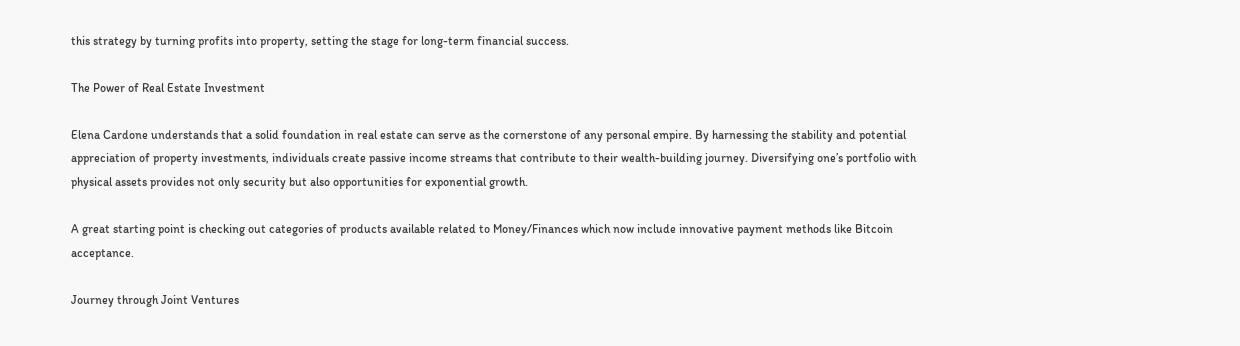this strategy by turning profits into property, setting the stage for long-term financial success.

The Power of Real Estate Investment

Elena Cardone understands that a solid foundation in real estate can serve as the cornerstone of any personal empire. By harnessing the stability and potential appreciation of property investments, individuals create passive income streams that contribute to their wealth-building journey. Diversifying one’s portfolio with physical assets provides not only security but also opportunities for exponential growth.

A great starting point is checking out categories of products available related to Money/Finances which now include innovative payment methods like Bitcoin acceptance.

Journey through Joint Ventures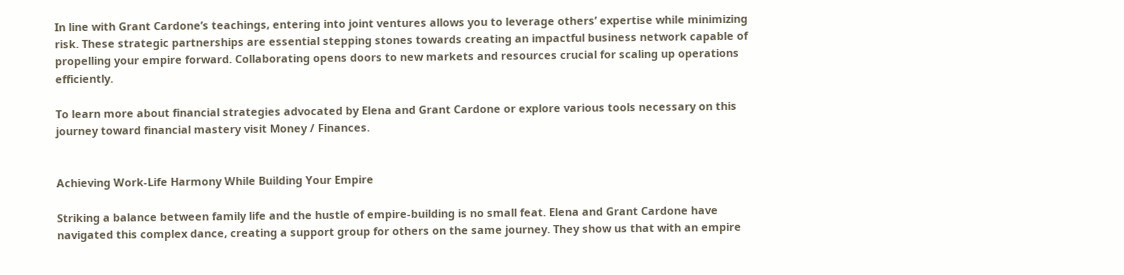In line with Grant Cardone’s teachings, entering into joint ventures allows you to leverage others’ expertise while minimizing risk. These strategic partnerships are essential stepping stones towards creating an impactful business network capable of propelling your empire forward. Collaborating opens doors to new markets and resources crucial for scaling up operations efficiently.

To learn more about financial strategies advocated by Elena and Grant Cardone or explore various tools necessary on this journey toward financial mastery visit Money / Finances.


Achieving Work-Life Harmony While Building Your Empire

Striking a balance between family life and the hustle of empire-building is no small feat. Elena and Grant Cardone have navigated this complex dance, creating a support group for others on the same journey. They show us that with an empire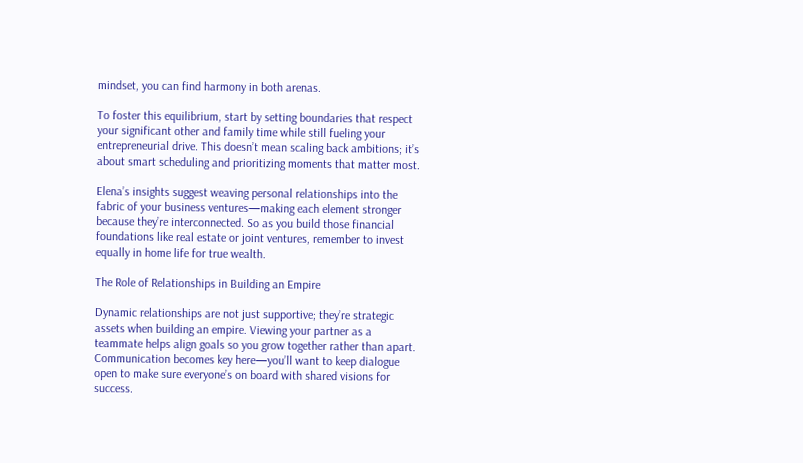mindset, you can find harmony in both arenas.

To foster this equilibrium, start by setting boundaries that respect your significant other and family time while still fueling your entrepreneurial drive. This doesn’t mean scaling back ambitions; it’s about smart scheduling and prioritizing moments that matter most.

Elena’s insights suggest weaving personal relationships into the fabric of your business ventures—making each element stronger because they’re interconnected. So as you build those financial foundations like real estate or joint ventures, remember to invest equally in home life for true wealth.

The Role of Relationships in Building an Empire

Dynamic relationships are not just supportive; they’re strategic assets when building an empire. Viewing your partner as a teammate helps align goals so you grow together rather than apart. Communication becomes key here—you’ll want to keep dialogue open to make sure everyone’s on board with shared visions for success.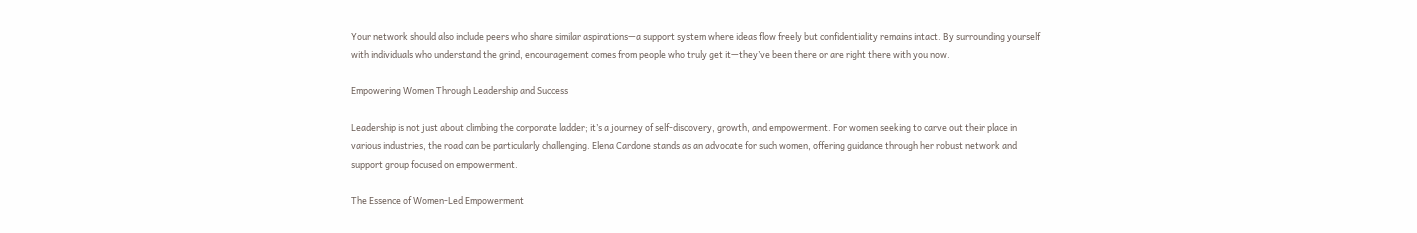Your network should also include peers who share similar aspirations—a support system where ideas flow freely but confidentiality remains intact. By surrounding yourself with individuals who understand the grind, encouragement comes from people who truly get it—they’ve been there or are right there with you now.

Empowering Women Through Leadership and Success

Leadership is not just about climbing the corporate ladder; it’s a journey of self-discovery, growth, and empowerment. For women seeking to carve out their place in various industries, the road can be particularly challenging. Elena Cardone stands as an advocate for such women, offering guidance through her robust network and support group focused on empowerment.

The Essence of Women-Led Empowerment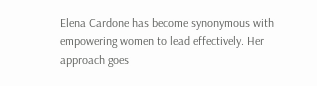Elena Cardone has become synonymous with empowering women to lead effectively. Her approach goes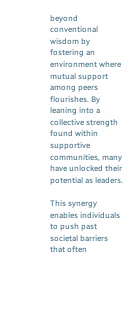beyond conventional wisdom by fostering an environment where mutual support among peers flourishes. By leaning into a collective strength found within supportive communities, many have unlocked their potential as leaders.

This synergy enables individuals to push past societal barriers that often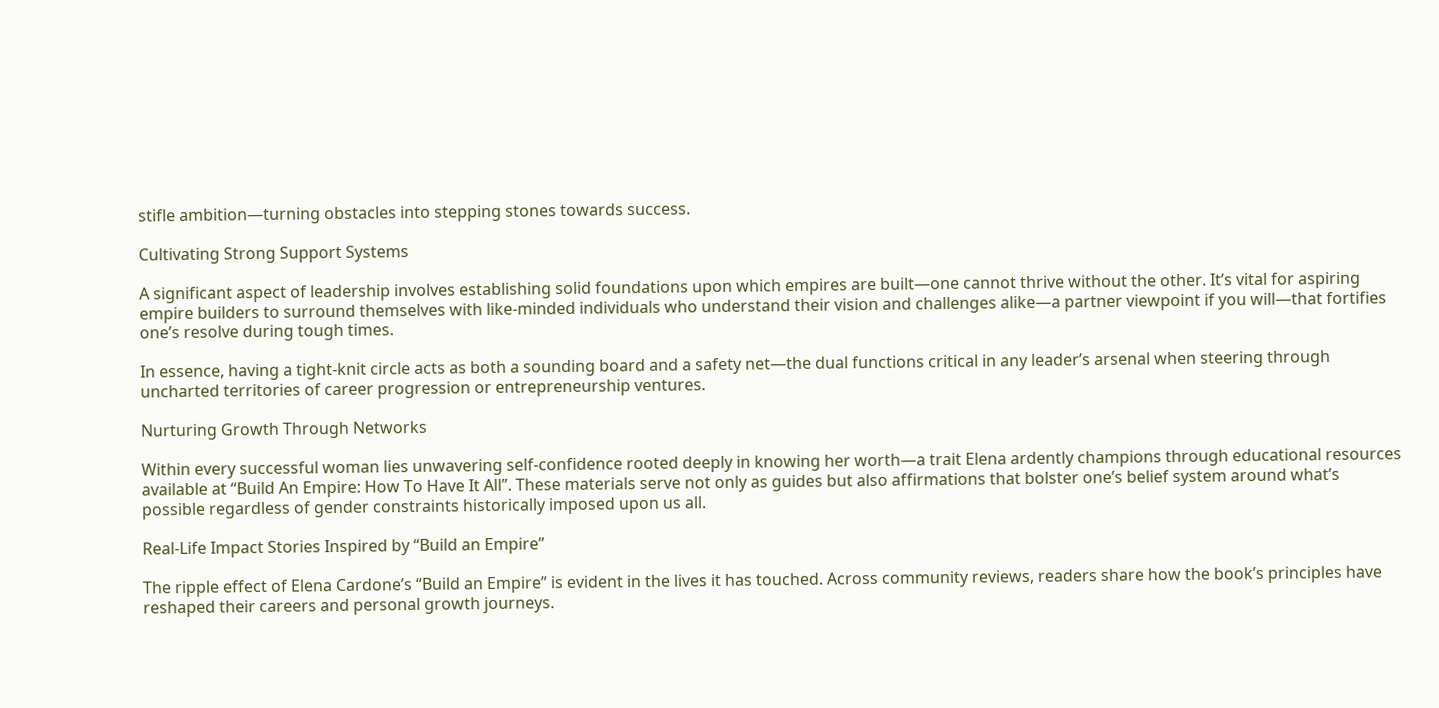stifle ambition—turning obstacles into stepping stones towards success.

Cultivating Strong Support Systems

A significant aspect of leadership involves establishing solid foundations upon which empires are built—one cannot thrive without the other. It’s vital for aspiring empire builders to surround themselves with like-minded individuals who understand their vision and challenges alike—a partner viewpoint if you will—that fortifies one’s resolve during tough times.

In essence, having a tight-knit circle acts as both a sounding board and a safety net—the dual functions critical in any leader’s arsenal when steering through uncharted territories of career progression or entrepreneurship ventures.

Nurturing Growth Through Networks

Within every successful woman lies unwavering self-confidence rooted deeply in knowing her worth—a trait Elena ardently champions through educational resources available at “Build An Empire: How To Have It All”. These materials serve not only as guides but also affirmations that bolster one’s belief system around what’s possible regardless of gender constraints historically imposed upon us all.

Real-Life Impact Stories Inspired by “Build an Empire”

The ripple effect of Elena Cardone’s “Build an Empire” is evident in the lives it has touched. Across community reviews, readers share how the book’s principles have reshaped their careers and personal growth journeys.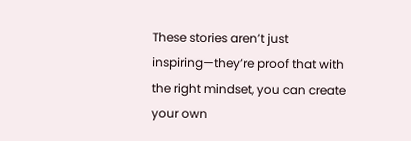These stories aren’t just inspiring—they’re proof that with the right mindset, you can create your own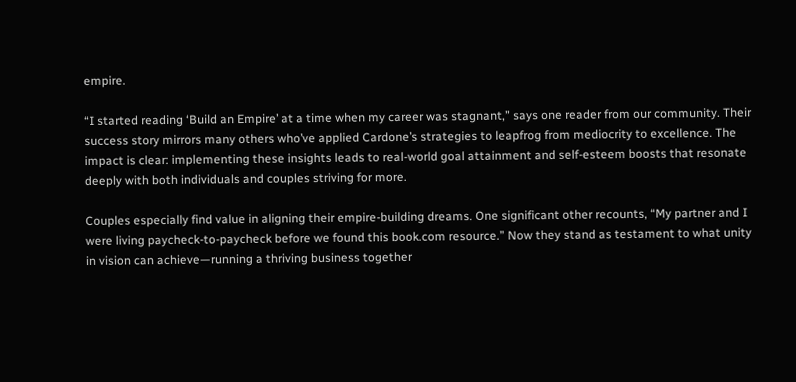empire.

“I started reading ‘Build an Empire’ at a time when my career was stagnant,” says one reader from our community. Their success story mirrors many others who’ve applied Cardone’s strategies to leapfrog from mediocrity to excellence. The impact is clear: implementing these insights leads to real-world goal attainment and self-esteem boosts that resonate deeply with both individuals and couples striving for more.

Couples especially find value in aligning their empire-building dreams. One significant other recounts, “My partner and I were living paycheck-to-paycheck before we found this book.com resource.” Now they stand as testament to what unity in vision can achieve—running a thriving business together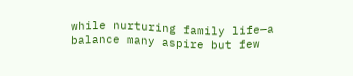while nurturing family life—a balance many aspire but few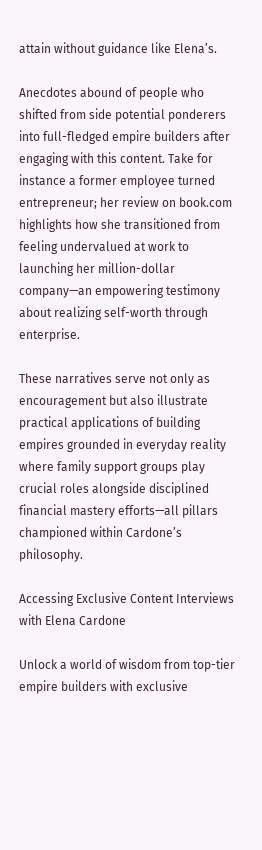attain without guidance like Elena’s.

Anecdotes abound of people who shifted from side potential ponderers into full-fledged empire builders after engaging with this content. Take for instance a former employee turned entrepreneur; her review on book.com highlights how she transitioned from feeling undervalued at work to launching her million-dollar company—an empowering testimony about realizing self-worth through enterprise.

These narratives serve not only as encouragement but also illustrate practical applications of building empires grounded in everyday reality where family support groups play crucial roles alongside disciplined financial mastery efforts—all pillars championed within Cardone’s philosophy.

Accessing Exclusive Content Interviews with Elena Cardone

Unlock a world of wisdom from top-tier empire builders with exclusive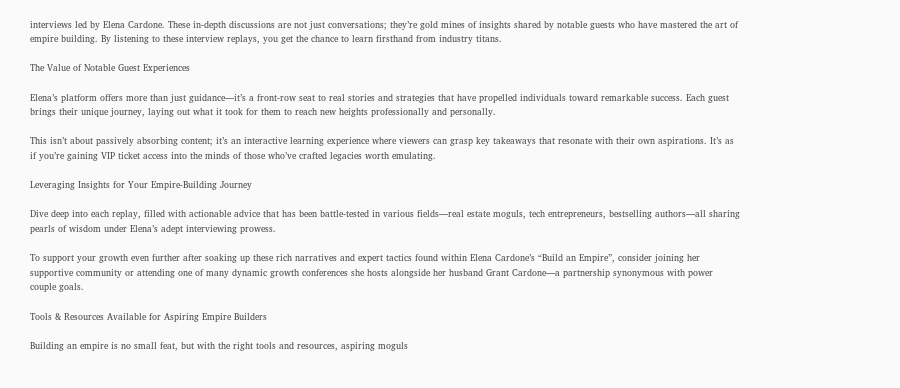interviews led by Elena Cardone. These in-depth discussions are not just conversations; they’re gold mines of insights shared by notable guests who have mastered the art of empire building. By listening to these interview replays, you get the chance to learn firsthand from industry titans.

The Value of Notable Guest Experiences

Elena’s platform offers more than just guidance—it’s a front-row seat to real stories and strategies that have propelled individuals toward remarkable success. Each guest brings their unique journey, laying out what it took for them to reach new heights professionally and personally.

This isn’t about passively absorbing content; it’s an interactive learning experience where viewers can grasp key takeaways that resonate with their own aspirations. It’s as if you’re gaining VIP ticket access into the minds of those who’ve crafted legacies worth emulating.

Leveraging Insights for Your Empire-Building Journey

Dive deep into each replay, filled with actionable advice that has been battle-tested in various fields—real estate moguls, tech entrepreneurs, bestselling authors—all sharing pearls of wisdom under Elena’s adept interviewing prowess.

To support your growth even further after soaking up these rich narratives and expert tactics found within Elena Cardone’s “Build an Empire”, consider joining her supportive community or attending one of many dynamic growth conferences she hosts alongside her husband Grant Cardone—a partnership synonymous with power couple goals.

Tools & Resources Available for Aspiring Empire Builders

Building an empire is no small feat, but with the right tools and resources, aspiring moguls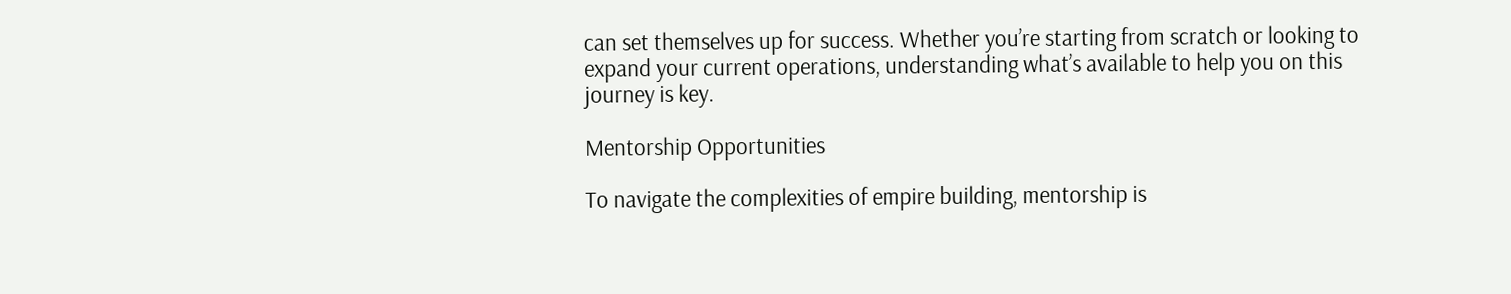can set themselves up for success. Whether you’re starting from scratch or looking to expand your current operations, understanding what’s available to help you on this journey is key.

Mentorship Opportunities

To navigate the complexities of empire building, mentorship is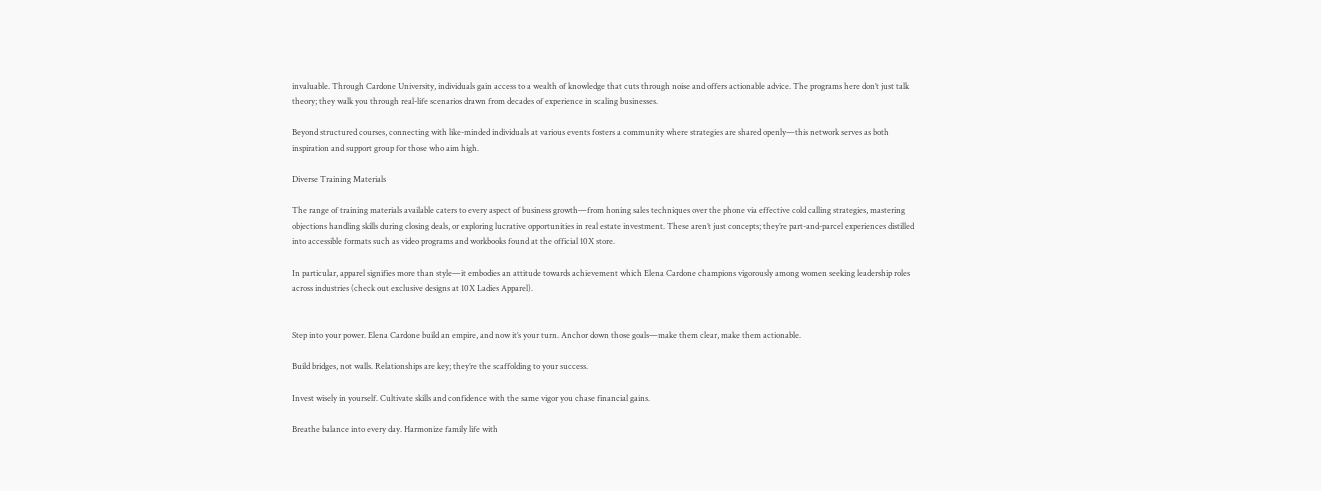invaluable. Through Cardone University, individuals gain access to a wealth of knowledge that cuts through noise and offers actionable advice. The programs here don’t just talk theory; they walk you through real-life scenarios drawn from decades of experience in scaling businesses.

Beyond structured courses, connecting with like-minded individuals at various events fosters a community where strategies are shared openly—this network serves as both inspiration and support group for those who aim high.

Diverse Training Materials

The range of training materials available caters to every aspect of business growth—from honing sales techniques over the phone via effective cold calling strategies, mastering objections handling skills during closing deals, or exploring lucrative opportunities in real estate investment. These aren’t just concepts; they’re part-and-parcel experiences distilled into accessible formats such as video programs and workbooks found at the official 10X store.

In particular, apparel signifies more than style—it embodies an attitude towards achievement which Elena Cardone champions vigorously among women seeking leadership roles across industries (check out exclusive designs at 10X Ladies Apparel).


Step into your power. Elena Cardone build an empire, and now it’s your turn. Anchor down those goals—make them clear, make them actionable.

Build bridges, not walls. Relationships are key; they’re the scaffolding to your success.

Invest wisely in yourself. Cultivate skills and confidence with the same vigor you chase financial gains.

Breathe balance into every day. Harmonize family life with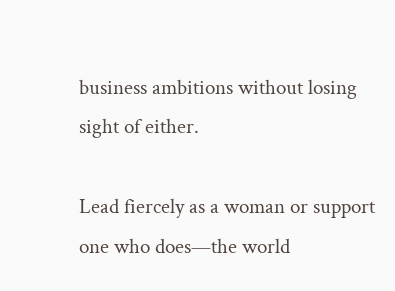business ambitions without losing sight of either.

Lead fiercely as a woman or support one who does—the world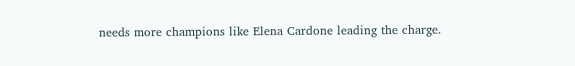needs more champions like Elena Cardone leading the charge.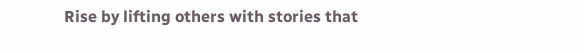Rise by lifting others with stories that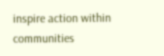inspire action within communities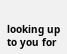looking up to you for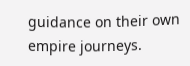guidance on their own empire journeys.